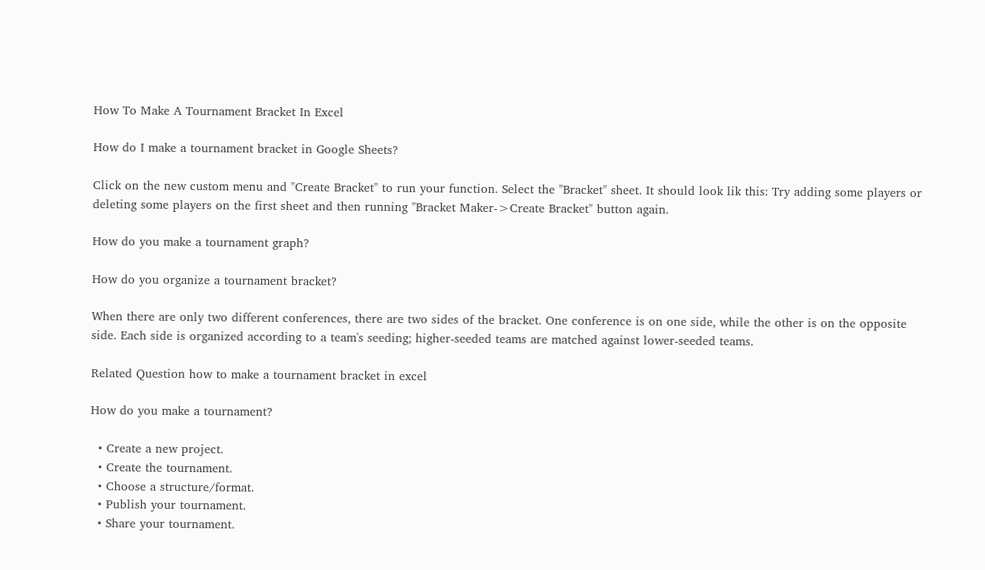How To Make A Tournament Bracket In Excel

How do I make a tournament bracket in Google Sheets?

Click on the new custom menu and "Create Bracket" to run your function. Select the "Bracket" sheet. It should look lik this: Try adding some players or deleting some players on the first sheet and then running "Bracket Maker->Create Bracket" button again.

How do you make a tournament graph?

How do you organize a tournament bracket?

When there are only two different conferences, there are two sides of the bracket. One conference is on one side, while the other is on the opposite side. Each side is organized according to a team's seeding; higher-seeded teams are matched against lower-seeded teams.

Related Question how to make a tournament bracket in excel

How do you make a tournament?

  • Create a new project.
  • Create the tournament.
  • Choose a structure/format.
  • Publish your tournament.
  • Share your tournament.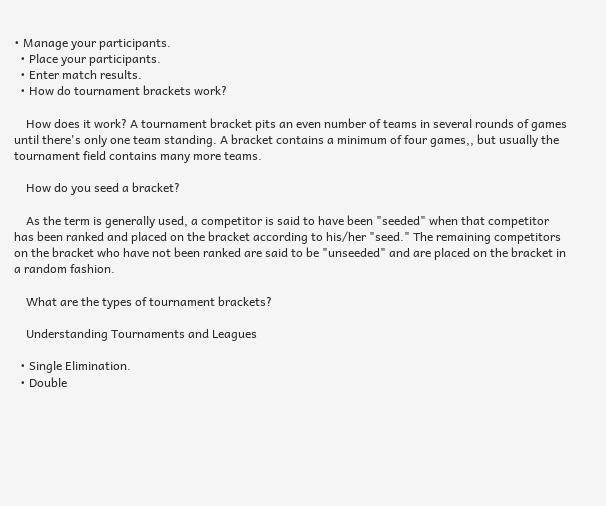• Manage your participants.
  • Place your participants.
  • Enter match results.
  • How do tournament brackets work?

    How does it work? A tournament bracket pits an even number of teams in several rounds of games until there's only one team standing. A bracket contains a minimum of four games,, but usually the tournament field contains many more teams.

    How do you seed a bracket?

    As the term is generally used, a competitor is said to have been "seeded" when that competitor has been ranked and placed on the bracket according to his/her "seed." The remaining competitors on the bracket who have not been ranked are said to be "unseeded" and are placed on the bracket in a random fashion.

    What are the types of tournament brackets?

    Understanding Tournaments and Leagues

  • Single Elimination.
  • Double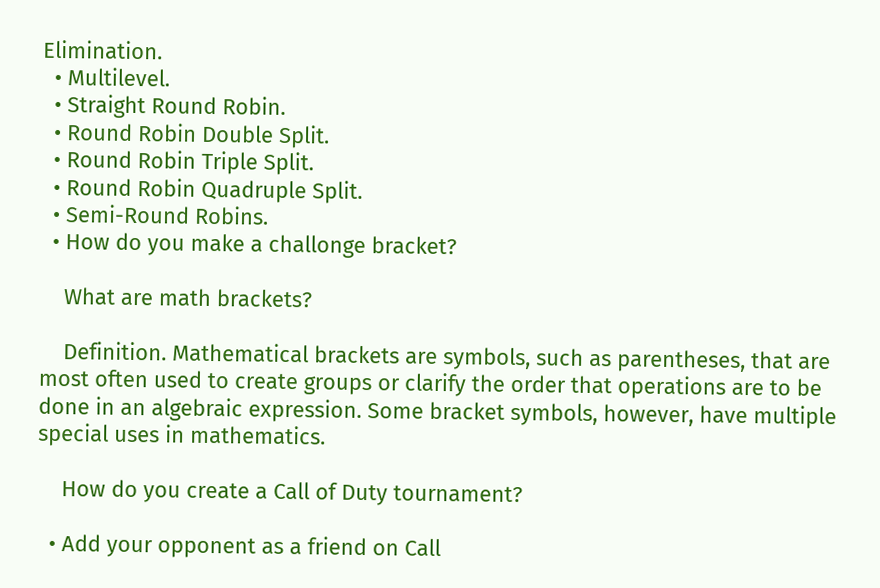Elimination.
  • Multilevel.
  • Straight Round Robin.
  • Round Robin Double Split.
  • Round Robin Triple Split.
  • Round Robin Quadruple Split.
  • Semi-Round Robins.
  • How do you make a challonge bracket?

    What are math brackets?

    Definition. Mathematical brackets are symbols, such as parentheses, that are most often used to create groups or clarify the order that operations are to be done in an algebraic expression. Some bracket symbols, however, have multiple special uses in mathematics.

    How do you create a Call of Duty tournament?

  • Add your opponent as a friend on Call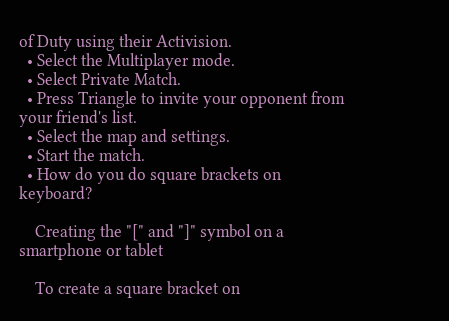of Duty using their Activision.
  • Select the Multiplayer mode.
  • Select Private Match.
  • Press Triangle to invite your opponent from your friend's list.
  • Select the map and settings.
  • Start the match.
  • How do you do square brackets on keyboard?

    Creating the "[" and "]" symbol on a smartphone or tablet

    To create a square bracket on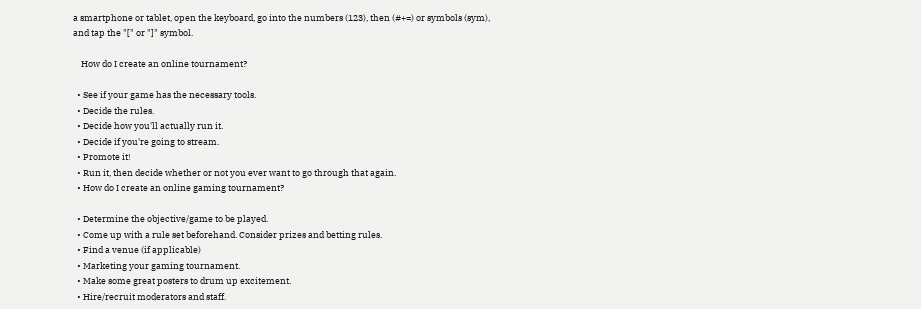a smartphone or tablet, open the keyboard, go into the numbers (123), then (#+=) or symbols (sym), and tap the "[" or "]" symbol.

    How do I create an online tournament?

  • See if your game has the necessary tools.
  • Decide the rules.
  • Decide how you'll actually run it.
  • Decide if you're going to stream.
  • Promote it!
  • Run it, then decide whether or not you ever want to go through that again.
  • How do I create an online gaming tournament?

  • Determine the objective/game to be played.
  • Come up with a rule set beforehand. Consider prizes and betting rules.
  • Find a venue (if applicable)
  • Marketing your gaming tournament.
  • Make some great posters to drum up excitement.
  • Hire/recruit moderators and staff.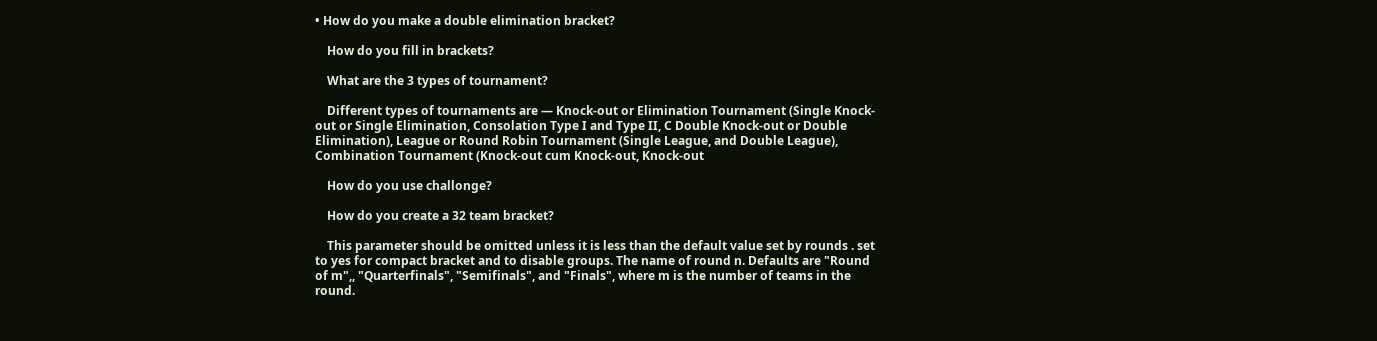• How do you make a double elimination bracket?

    How do you fill in brackets?

    What are the 3 types of tournament?

    Different types of tournaments are — Knock-out or Elimination Tournament (Single Knock- out or Single Elimination, Consolation Type I and Type II, C Double Knock-out or Double Elimination), League or Round Robin Tournament (Single League, and Double League), Combination Tournament (Knock-out cum Knock-out, Knock-out

    How do you use challonge?

    How do you create a 32 team bracket?

    This parameter should be omitted unless it is less than the default value set by rounds . set to yes for compact bracket and to disable groups. The name of round n. Defaults are "Round of m",, "Quarterfinals", "Semifinals", and "Finals", where m is the number of teams in the round.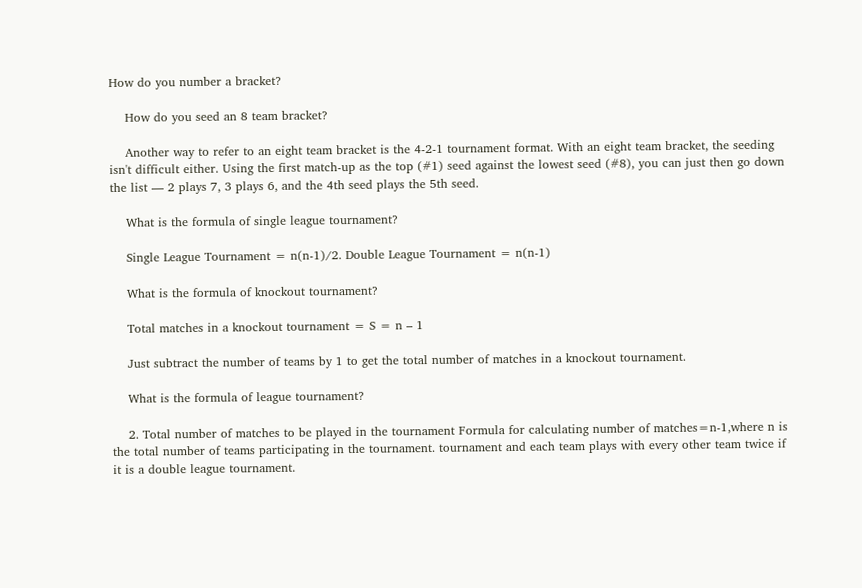How do you number a bracket?

    How do you seed an 8 team bracket?

    Another way to refer to an eight team bracket is the 4-2-1 tournament format. With an eight team bracket, the seeding isn't difficult either. Using the first match-up as the top (#1) seed against the lowest seed (#8), you can just then go down the list — 2 plays 7, 3 plays 6, and the 4th seed plays the 5th seed.

    What is the formula of single league tournament?

    Single League Tournament = n(n-1)/2. Double League Tournament = n(n-1)

    What is the formula of knockout tournament?

    Total matches in a knockout tournament = S = n – 1

    Just subtract the number of teams by 1 to get the total number of matches in a knockout tournament.

    What is the formula of league tournament?

    2. Total number of matches to be played in the tournament Formula for calculating number of matches=n-1,where n is the total number of teams participating in the tournament. tournament and each team plays with every other team twice if it is a double league tournament.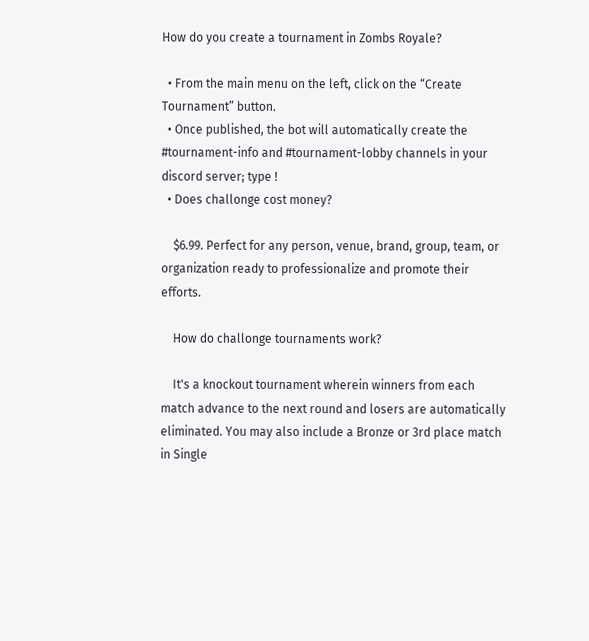How do you create a tournament in Zombs Royale?

  • From the main menu on the left, click on the “Create Tournament” button.
  • Once published, the bot will automatically create the #tournament-info and #tournament-lobby channels in your discord server; type !
  • Does challonge cost money?

    $6.99. Perfect for any person, venue, brand, group, team, or organization ready to professionalize and promote their efforts.

    How do challonge tournaments work?

    It's a knockout tournament wherein winners from each match advance to the next round and losers are automatically eliminated. You may also include a Bronze or 3rd place match in Single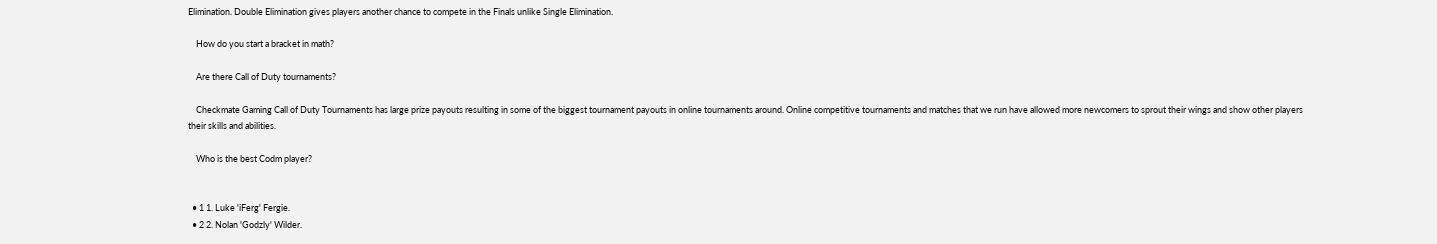Elimination. Double Elimination gives players another chance to compete in the Finals unlike Single Elimination.

    How do you start a bracket in math?

    Are there Call of Duty tournaments?

    Checkmate Gaming Call of Duty Tournaments has large prize payouts resulting in some of the biggest tournament payouts in online tournaments around. Online competitive tournaments and matches that we run have allowed more newcomers to sprout their wings and show other players their skills and abilities.

    Who is the best Codm player?


  • 1 1. Luke 'iFerg' Fergie.
  • 2 2. Nolan 'Godzly' Wilder.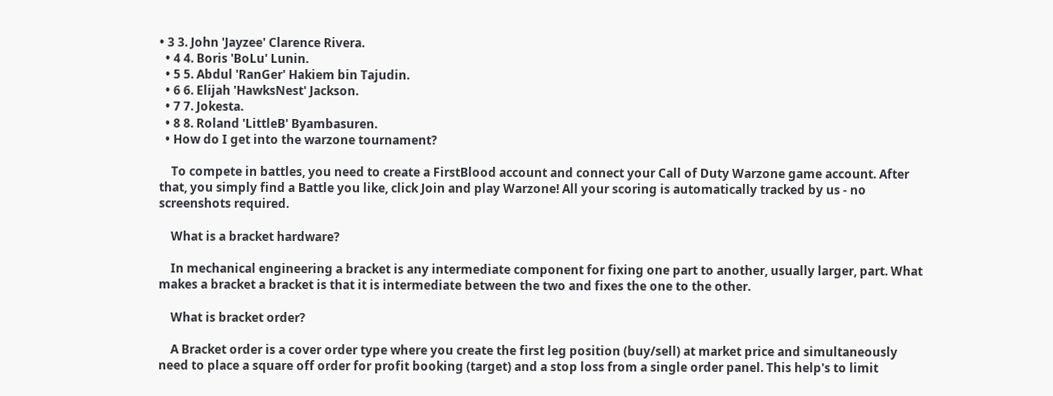• 3 3. John 'Jayzee' Clarence Rivera.
  • 4 4. Boris 'BoLu' Lunin.
  • 5 5. Abdul 'RanGer' Hakiem bin Tajudin.
  • 6 6. Elijah 'HawksNest' Jackson.
  • 7 7. Jokesta.
  • 8 8. Roland 'LittleB' Byambasuren.
  • How do I get into the warzone tournament?

    To compete in battles, you need to create a FirstBlood account and connect your Call of Duty Warzone game account. After that, you simply find a Battle you like, click Join and play Warzone! All your scoring is automatically tracked by us - no screenshots required.

    What is a bracket hardware?

    In mechanical engineering a bracket is any intermediate component for fixing one part to another, usually larger, part. What makes a bracket a bracket is that it is intermediate between the two and fixes the one to the other.

    What is bracket order?

    A Bracket order is a cover order type where you create the first leg position (buy/sell) at market price and simultaneously need to place a square off order for profit booking (target) and a stop loss from a single order panel. This help's to limit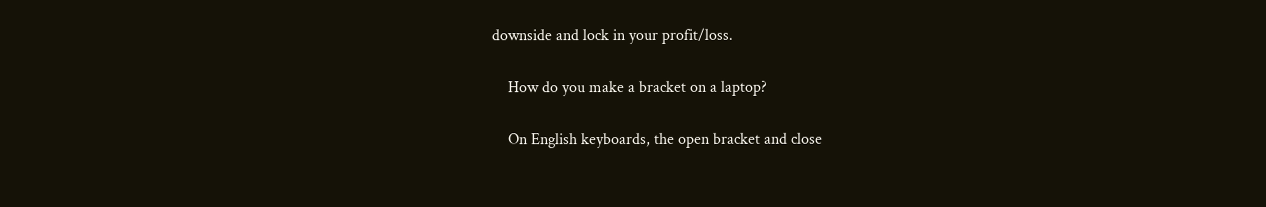downside and lock in your profit/loss.

    How do you make a bracket on a laptop?

    On English keyboards, the open bracket and close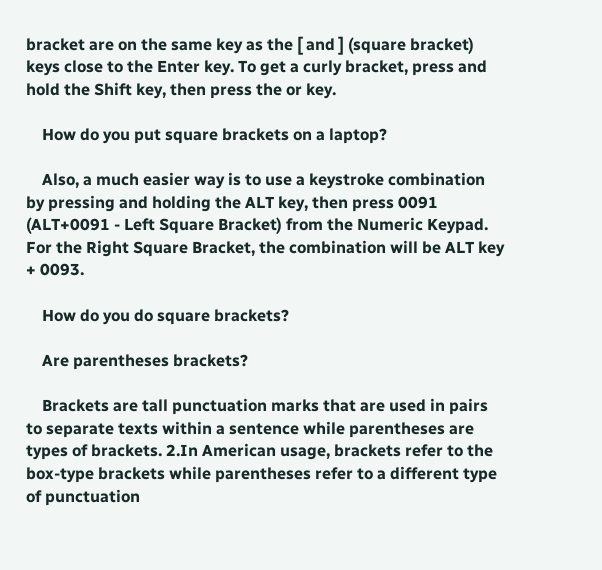bracket are on the same key as the [ and ] (square bracket) keys close to the Enter key. To get a curly bracket, press and hold the Shift key, then press the or key.

    How do you put square brackets on a laptop?

    Also, a much easier way is to use a keystroke combination by pressing and holding the ALT key, then press 0091 (ALT+0091 - Left Square Bracket) from the Numeric Keypad. For the Right Square Bracket, the combination will be ALT key + 0093.

    How do you do square brackets?

    Are parentheses brackets?

    Brackets are tall punctuation marks that are used in pairs to separate texts within a sentence while parentheses are types of brackets. 2.In American usage, brackets refer to the box-type brackets while parentheses refer to a different type of punctuation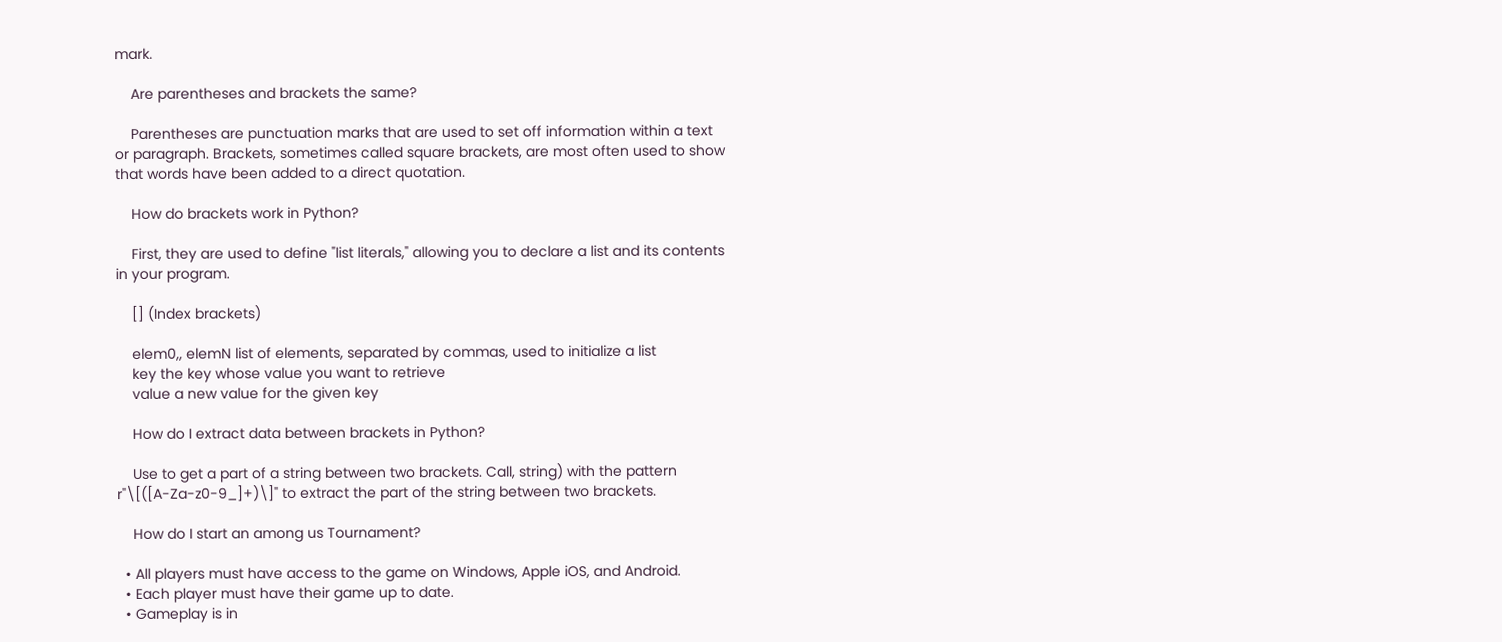mark.

    Are parentheses and brackets the same?

    Parentheses are punctuation marks that are used to set off information within a text or paragraph. Brackets, sometimes called square brackets, are most often used to show that words have been added to a direct quotation.

    How do brackets work in Python?

    First, they are used to define "list literals," allowing you to declare a list and its contents in your program.

    [] (Index brackets)

    elem0,, elemN list of elements, separated by commas, used to initialize a list
    key the key whose value you want to retrieve
    value a new value for the given key

    How do I extract data between brackets in Python?

    Use to get a part of a string between two brackets. Call, string) with the pattern r"\[([A-Za-z0-9_]+)\]" to extract the part of the string between two brackets.

    How do I start an among us Tournament?

  • All players must have access to the game on Windows, Apple iOS, and Android.
  • Each player must have their game up to date.
  • Gameplay is in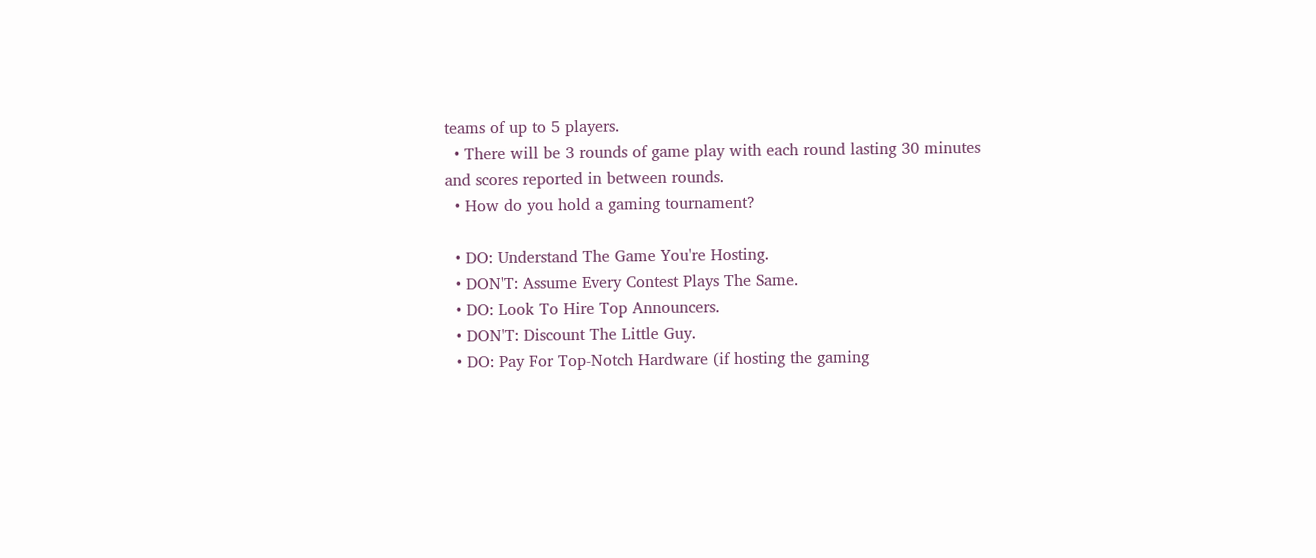teams of up to 5 players.
  • There will be 3 rounds of game play with each round lasting 30 minutes and scores reported in between rounds.
  • How do you hold a gaming tournament?

  • DO: Understand The Game You're Hosting.
  • DON'T: Assume Every Contest Plays The Same.
  • DO: Look To Hire Top Announcers.
  • DON'T: Discount The Little Guy.
  • DO: Pay For Top-Notch Hardware (if hosting the gaming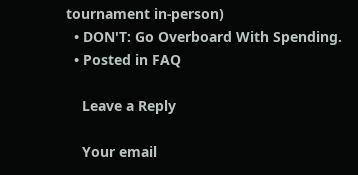tournament in-person)
  • DON'T: Go Overboard With Spending.
  • Posted in FAQ

    Leave a Reply

    Your email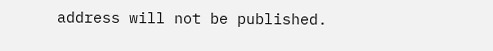address will not be published.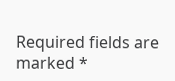Required fields are marked *